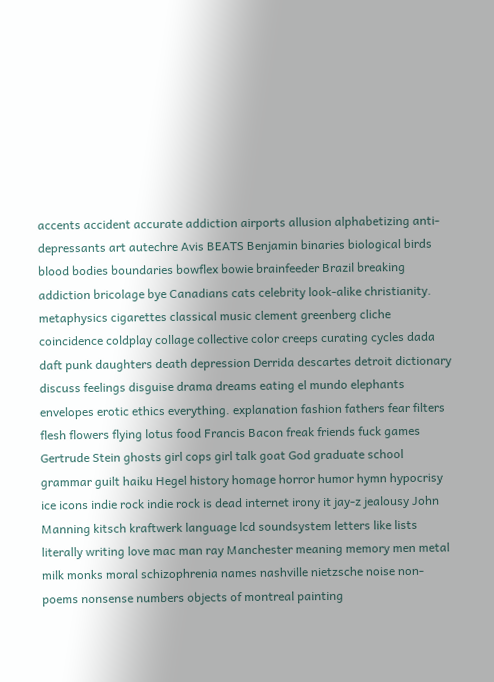accents accident accurate addiction airports allusion alphabetizing anti-depressants art autechre Avis BEATS Benjamin binaries biological birds blood bodies boundaries bowflex bowie brainfeeder Brazil breaking addiction bricolage bye Canadians cats celebrity look-alike christianity. metaphysics cigarettes classical music clement greenberg cliche coincidence coldplay collage collective color creeps curating cycles dada daft punk daughters death depression Derrida descartes detroit dictionary discuss feelings disguise drama dreams eating el mundo elephants envelopes erotic ethics everything. explanation fashion fathers fear filters flesh flowers flying lotus food Francis Bacon freak friends fuck games Gertrude Stein ghosts girl cops girl talk goat God graduate school grammar guilt haiku Hegel history homage horror humor hymn hypocrisy ice icons indie rock indie rock is dead internet irony it jay-z jealousy John Manning kitsch kraftwerk language lcd soundsystem letters like lists literally writing love mac man ray Manchester meaning memory men metal milk monks moral schizophrenia names nashville nietzsche noise non-poems nonsense numbers objects of montreal painting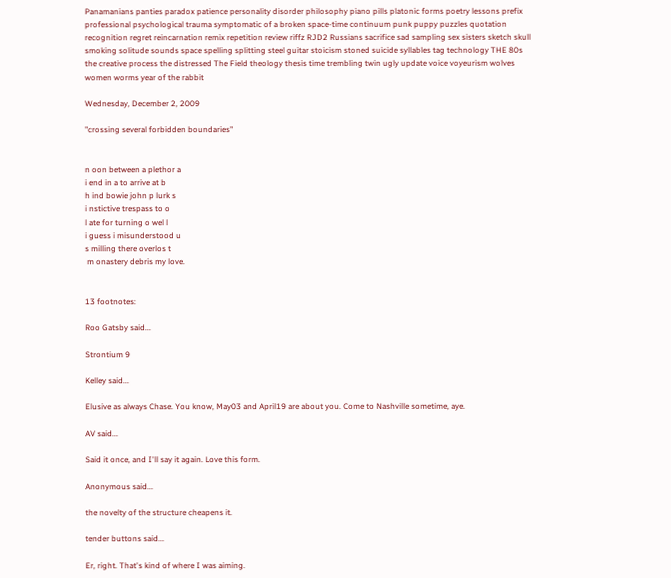Panamanians panties paradox patience personality disorder philosophy piano pills platonic forms poetry lessons prefix professional psychological trauma symptomatic of a broken space-time continuum punk puppy puzzles quotation recognition regret reincarnation remix repetition review riffz RJD2 Russians sacrifice sad sampling sex sisters sketch skull smoking solitude sounds space spelling splitting steel guitar stoicism stoned suicide syllables tag technology THE 80s the creative process the distressed The Field theology thesis time trembling twin ugly update voice voyeurism wolves women worms year of the rabbit

Wednesday, December 2, 2009

"crossing several forbidden boundaries"


n oon between a plethor a
i end in a to arrive at b
h ind bowie john p lurk s
i nstictive trespass to o
l ate for turning o wel l
i guess i misunderstood u
s milling there overlos t
 m onastery debris my love.


13 footnotes:

Roo Gatsby said...

Strontium 9

Kelley said...

Elusive as always Chase. You know, May03 and April19 are about you. Come to Nashville sometime, aye.

AV said...

Said it once, and I'll say it again. Love this form.

Anonymous said...

the novelty of the structure cheapens it.

tender buttons said...

Er, right. That's kind of where I was aiming.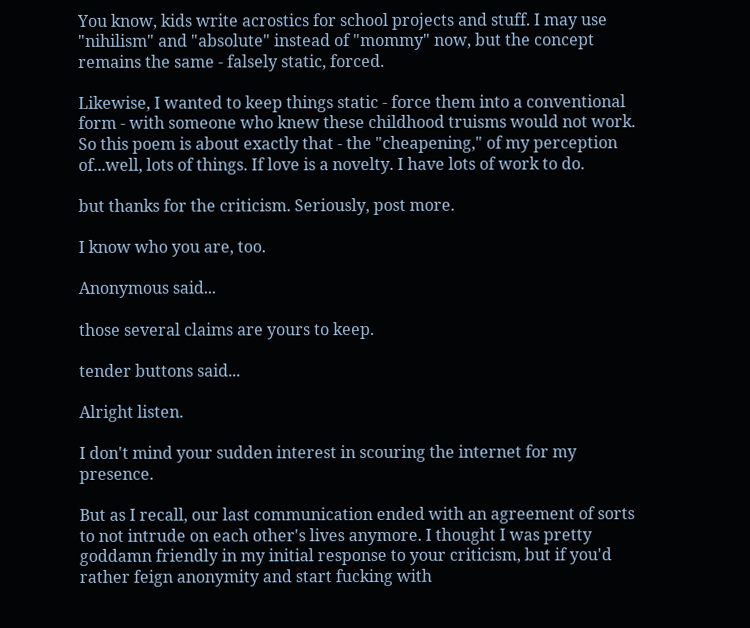You know, kids write acrostics for school projects and stuff. I may use "nihilism" and "absolute" instead of "mommy" now, but the concept remains the same - falsely static, forced.

Likewise, I wanted to keep things static - force them into a conventional form - with someone who knew these childhood truisms would not work. So this poem is about exactly that - the "cheapening," of my perception of...well, lots of things. If love is a novelty. I have lots of work to do.

but thanks for the criticism. Seriously, post more.

I know who you are, too.

Anonymous said...

those several claims are yours to keep.

tender buttons said...

Alright listen.

I don't mind your sudden interest in scouring the internet for my presence.

But as I recall, our last communication ended with an agreement of sorts to not intrude on each other's lives anymore. I thought I was pretty goddamn friendly in my initial response to your criticism, but if you'd rather feign anonymity and start fucking with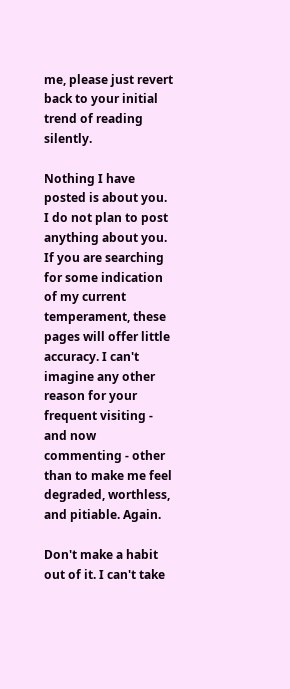me, please just revert back to your initial trend of reading silently.

Nothing I have posted is about you. I do not plan to post anything about you. If you are searching for some indication of my current temperament, these pages will offer little accuracy. I can't imagine any other reason for your frequent visiting - and now commenting - other than to make me feel degraded, worthless, and pitiable. Again.

Don't make a habit out of it. I can't take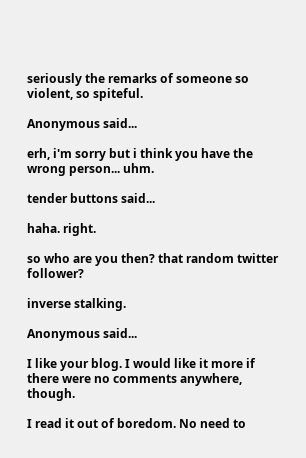seriously the remarks of someone so violent, so spiteful.

Anonymous said...

erh, i'm sorry but i think you have the wrong person... uhm.

tender buttons said...

haha. right.

so who are you then? that random twitter follower?

inverse stalking.

Anonymous said...

I like your blog. I would like it more if there were no comments anywhere, though.

I read it out of boredom. No need to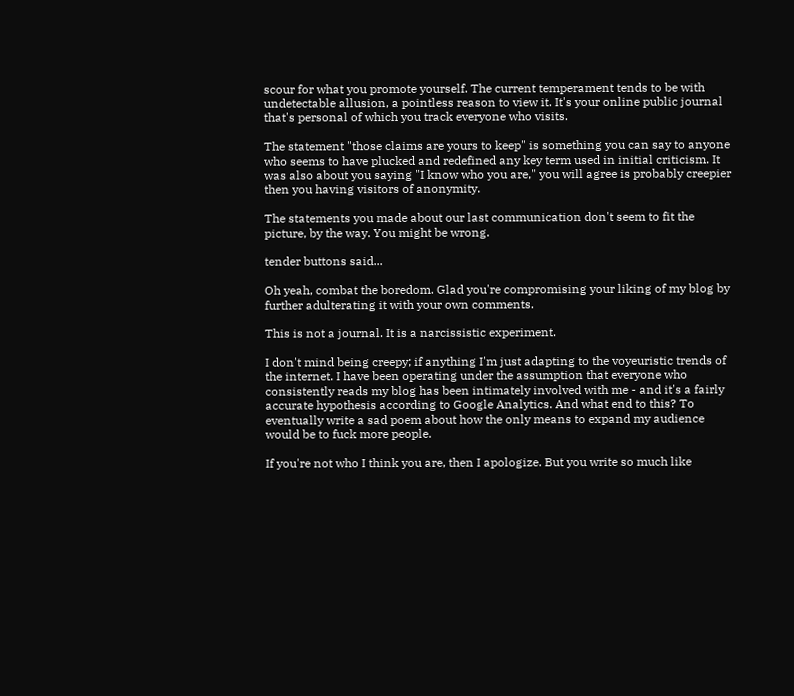scour for what you promote yourself. The current temperament tends to be with undetectable allusion, a pointless reason to view it. It's your online public journal that's personal of which you track everyone who visits.

The statement "those claims are yours to keep" is something you can say to anyone who seems to have plucked and redefined any key term used in initial criticism. It was also about you saying "I know who you are," you will agree is probably creepier then you having visitors of anonymity.

The statements you made about our last communication don't seem to fit the picture, by the way. You might be wrong.

tender buttons said...

Oh yeah, combat the boredom. Glad you're compromising your liking of my blog by further adulterating it with your own comments.

This is not a journal. It is a narcissistic experiment.

I don't mind being creepy; if anything I'm just adapting to the voyeuristic trends of the internet. I have been operating under the assumption that everyone who consistently reads my blog has been intimately involved with me - and it's a fairly accurate hypothesis according to Google Analytics. And what end to this? To eventually write a sad poem about how the only means to expand my audience would be to fuck more people.

If you're not who I think you are, then I apologize. But you write so much like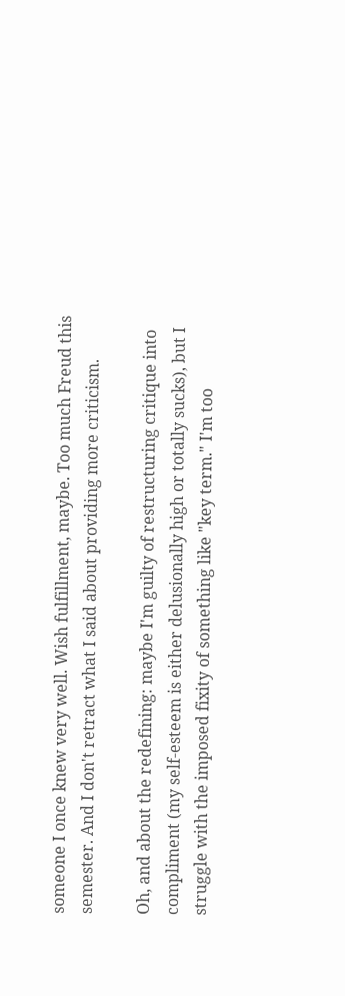someone I once knew very well. Wish fulfillment, maybe. Too much Freud this semester. And I don't retract what I said about providing more criticism.

Oh, and about the redefining: maybe I'm guilty of restructuring critique into compliment (my self-esteem is either delusionally high or totally sucks), but I struggle with the imposed fixity of something like "key term." I'm too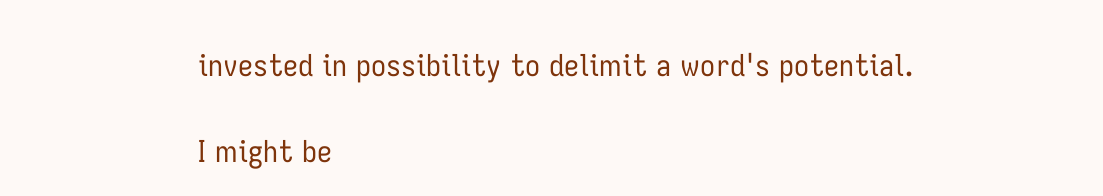invested in possibility to delimit a word's potential.

I might be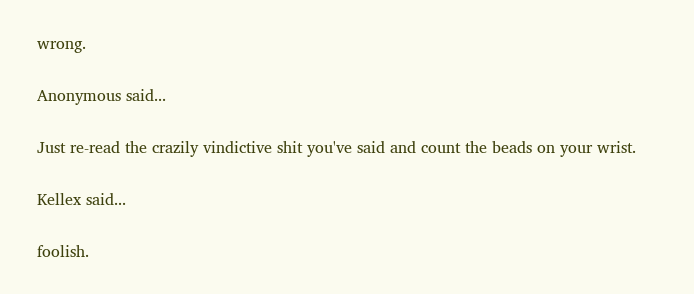wrong.

Anonymous said...

Just re-read the crazily vindictive shit you've said and count the beads on your wrist.

Kellex said...

foolish.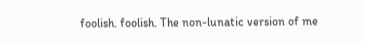foolish. foolish. The non-lunatic version of me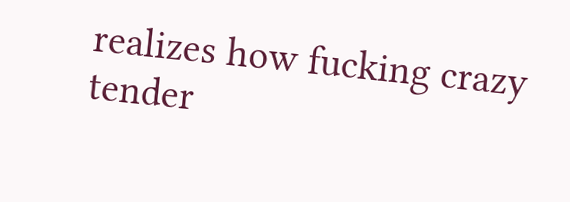realizes how fucking crazy tender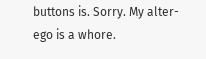buttons is. Sorry. My alter-ego is a whore.